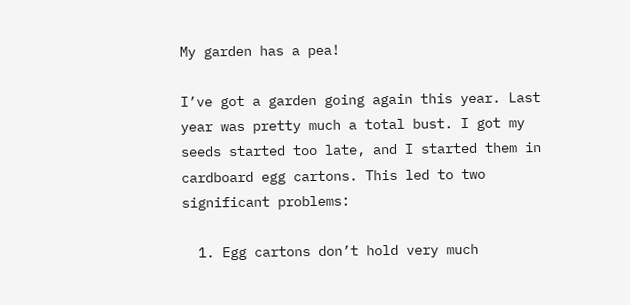My garden has a pea!

I’ve got a garden going again this year. Last year was pretty much a total bust. I got my seeds started too late, and I started them in cardboard egg cartons. This led to two significant problems:

  1. Egg cartons don’t hold very much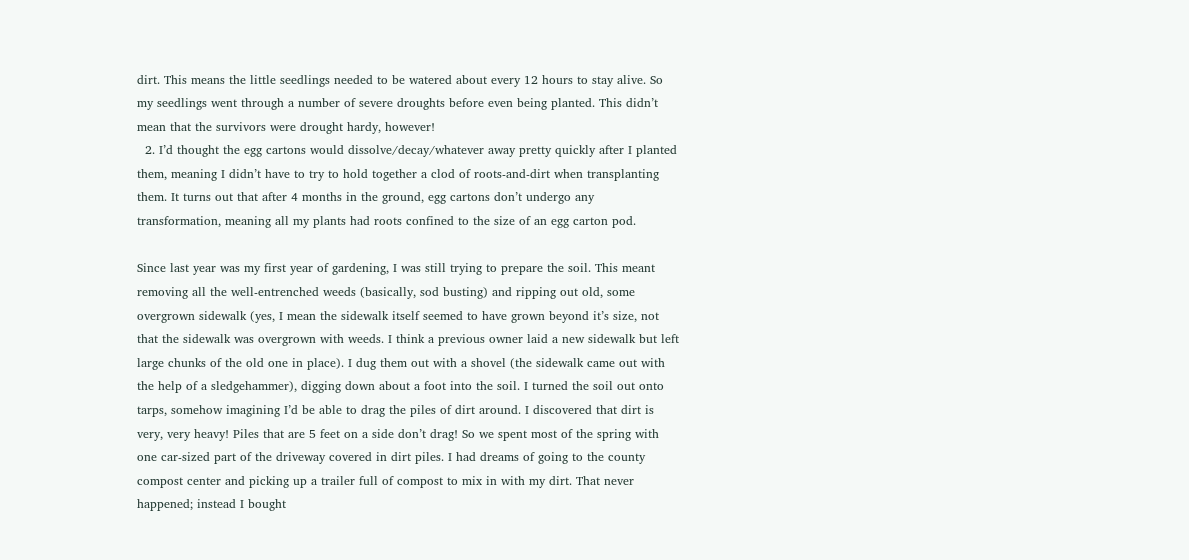dirt. This means the little seedlings needed to be watered about every 12 hours to stay alive. So my seedlings went through a number of severe droughts before even being planted. This didn’t mean that the survivors were drought hardy, however!
  2. I’d thought the egg cartons would dissolve/decay/whatever away pretty quickly after I planted them, meaning I didn’t have to try to hold together a clod of roots-and-dirt when transplanting them. It turns out that after 4 months in the ground, egg cartons don’t undergo any transformation, meaning all my plants had roots confined to the size of an egg carton pod.

Since last year was my first year of gardening, I was still trying to prepare the soil. This meant removing all the well-entrenched weeds (basically, sod busting) and ripping out old, some overgrown sidewalk (yes, I mean the sidewalk itself seemed to have grown beyond it’s size, not that the sidewalk was overgrown with weeds. I think a previous owner laid a new sidewalk but left large chunks of the old one in place). I dug them out with a shovel (the sidewalk came out with the help of a sledgehammer), digging down about a foot into the soil. I turned the soil out onto tarps, somehow imagining I’d be able to drag the piles of dirt around. I discovered that dirt is very, very heavy! Piles that are 5 feet on a side don’t drag! So we spent most of the spring with one car-sized part of the driveway covered in dirt piles. I had dreams of going to the county compost center and picking up a trailer full of compost to mix in with my dirt. That never happened; instead I bought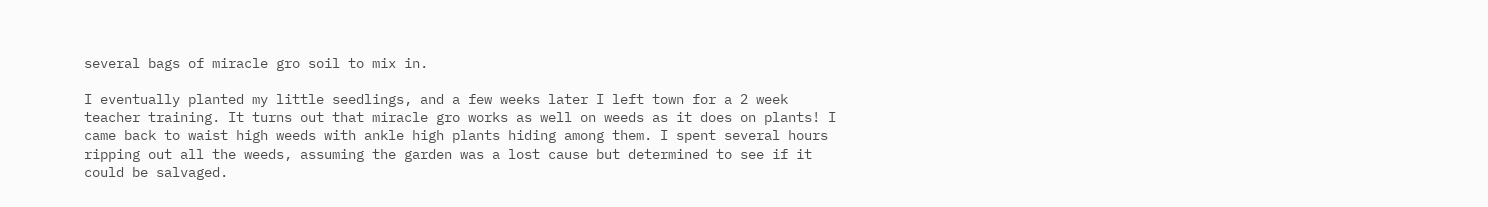several bags of miracle gro soil to mix in.

I eventually planted my little seedlings, and a few weeks later I left town for a 2 week teacher training. It turns out that miracle gro works as well on weeds as it does on plants! I came back to waist high weeds with ankle high plants hiding among them. I spent several hours ripping out all the weeds, assuming the garden was a lost cause but determined to see if it could be salvaged.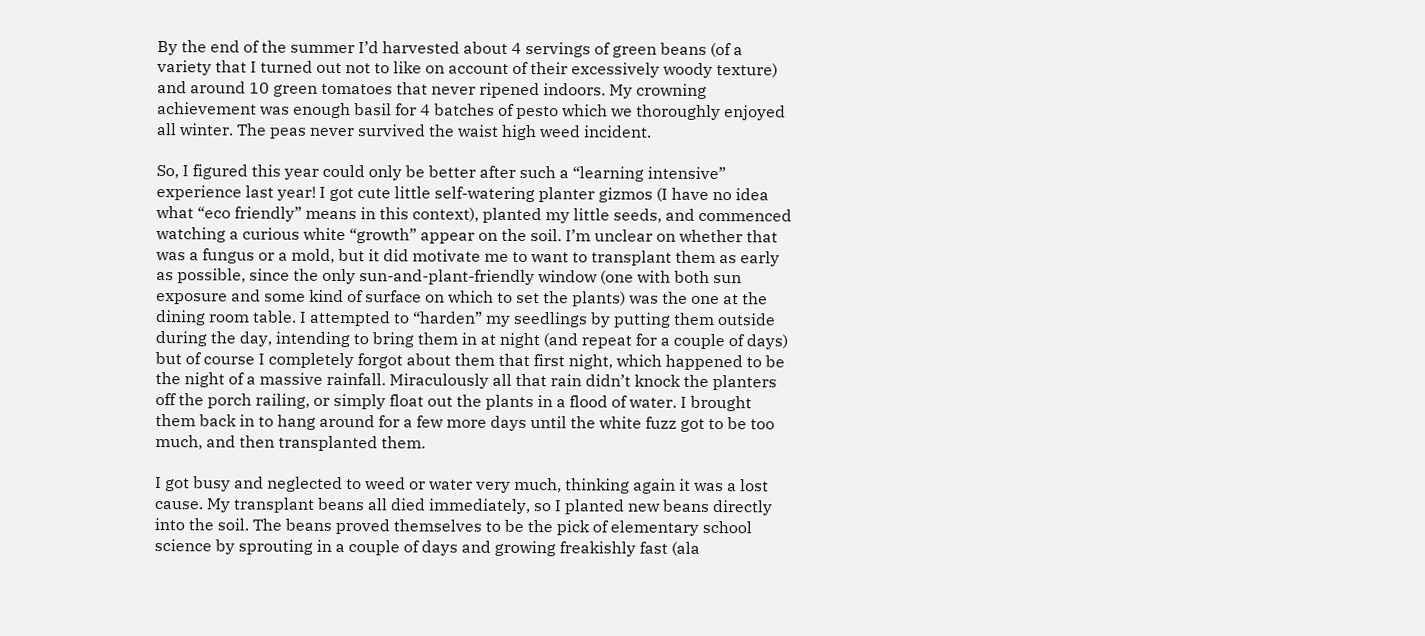By the end of the summer I’d harvested about 4 servings of green beans (of a variety that I turned out not to like on account of their excessively woody texture) and around 10 green tomatoes that never ripened indoors. My crowning achievement was enough basil for 4 batches of pesto which we thoroughly enjoyed all winter. The peas never survived the waist high weed incident.

So, I figured this year could only be better after such a “learning intensive” experience last year! I got cute little self-watering planter gizmos (I have no idea what “eco friendly” means in this context), planted my little seeds, and commenced watching a curious white “growth” appear on the soil. I’m unclear on whether that was a fungus or a mold, but it did motivate me to want to transplant them as early as possible, since the only sun-and-plant-friendly window (one with both sun exposure and some kind of surface on which to set the plants) was the one at the dining room table. I attempted to “harden” my seedlings by putting them outside during the day, intending to bring them in at night (and repeat for a couple of days) but of course I completely forgot about them that first night, which happened to be the night of a massive rainfall. Miraculously all that rain didn’t knock the planters off the porch railing, or simply float out the plants in a flood of water. I brought them back in to hang around for a few more days until the white fuzz got to be too much, and then transplanted them.

I got busy and neglected to weed or water very much, thinking again it was a lost cause. My transplant beans all died immediately, so I planted new beans directly into the soil. The beans proved themselves to be the pick of elementary school science by sprouting in a couple of days and growing freakishly fast (ala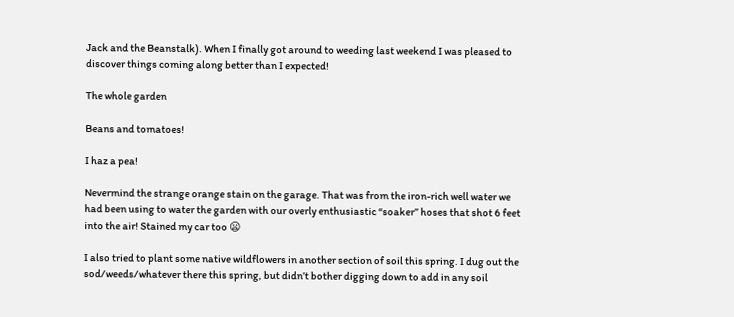Jack and the Beanstalk). When I finally got around to weeding last weekend I was pleased to discover things coming along better than I expected!

The whole garden

Beans and tomatoes!

I haz a pea!

Nevermind the strange orange stain on the garage. That was from the iron-rich well water we had been using to water the garden with our overly enthusiastic “soaker” hoses that shot 6 feet into the air! Stained my car too 😦

I also tried to plant some native wildflowers in another section of soil this spring. I dug out the sod/weeds/whatever there this spring, but didn’t bother digging down to add in any soil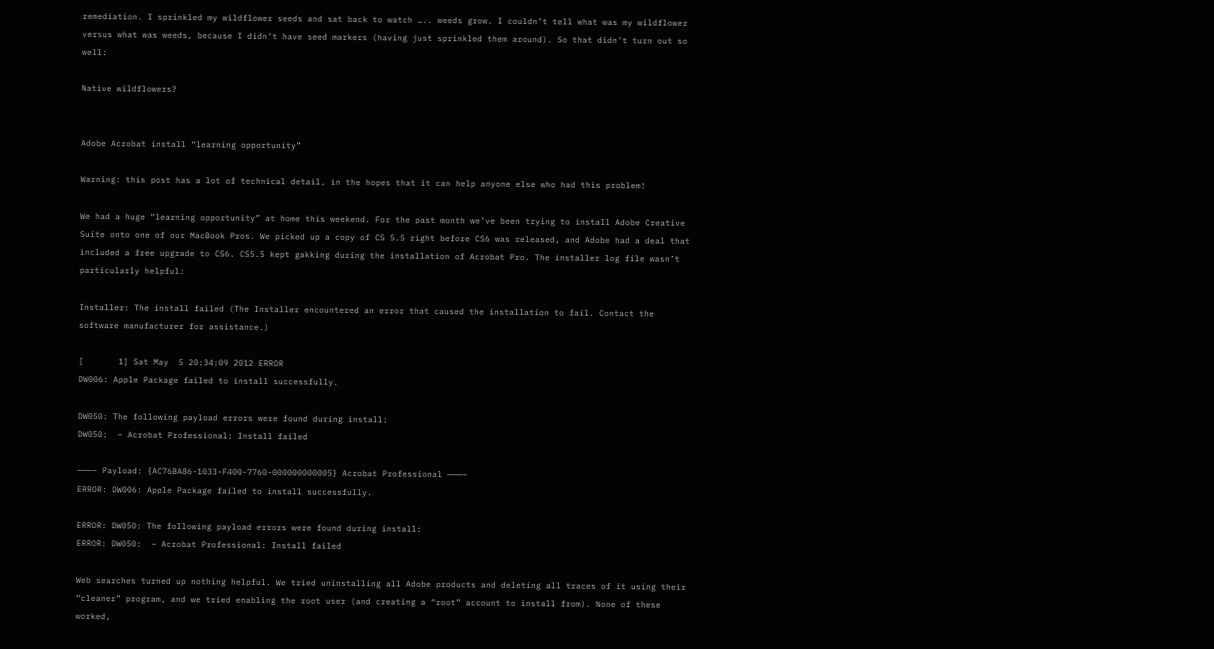remediation. I sprinkled my wildflower seeds and sat back to watch ….. weeds grow. I couldn’t tell what was my wildflower versus what was weeds, because I didn’t have seed markers (having just sprinkled them around). So that didn’t turn out so well:

Native wildflowers?


Adobe Acrobat install “learning opportunity”

Warning: this post has a lot of technical detail, in the hopes that it can help anyone else who had this problem!

We had a huge “learning opportunity” at home this weekend. For the past month we’ve been trying to install Adobe Creative Suite onto one of our MacBook Pros. We picked up a copy of CS 5.5 right before CS6 was released, and Adobe had a deal that included a free upgrade to CS6. CS5.5 kept gakking during the installation of Acrobat Pro. The installer log file wasn’t particularly helpful:

Installer: The install failed (The Installer encountered an error that caused the installation to fail. Contact the software manufacturer for assistance.)

[       1] Sat May  5 20:34:09 2012 ERROR
DW006: Apple Package failed to install successfully.

DW050: The following payload errors were found during install:
DW050:  – Acrobat Professional: Install failed

———– Payload: {AC76BA86-1033-F400-7760-000000000005} Acrobat Professional ———–
ERROR: DW006: Apple Package failed to install successfully.

ERROR: DW050: The following payload errors were found during install:
ERROR: DW050:  – Acrobat Professional: Install failed

Web searches turned up nothing helpful. We tried uninstalling all Adobe products and deleting all traces of it using their “cleaner” program, and we tried enabling the root user (and creating a “root” account to install from). None of these worked,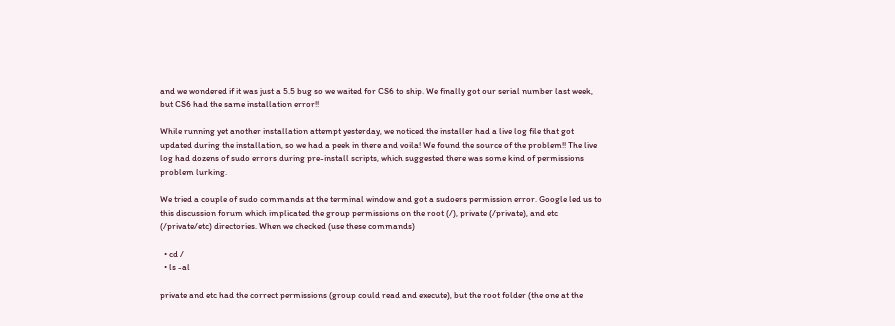and we wondered if it was just a 5.5 bug so we waited for CS6 to ship. We finally got our serial number last week, but CS6 had the same installation error!!

While running yet another installation attempt yesterday, we noticed the installer had a live log file that got updated during the installation, so we had a peek in there and voila! We found the source of the problem!! The live log had dozens of sudo errors during pre-install scripts, which suggested there was some kind of permissions problem lurking.

We tried a couple of sudo commands at the terminal window and got a sudoers permission error. Google led us to this discussion forum which implicated the group permissions on the root (/), private (/private), and etc (/private/etc) directories. When we checked (use these commands)

  • cd /
  • ls -al

private and etc had the correct permissions (group could read and execute), but the root folder (the one at the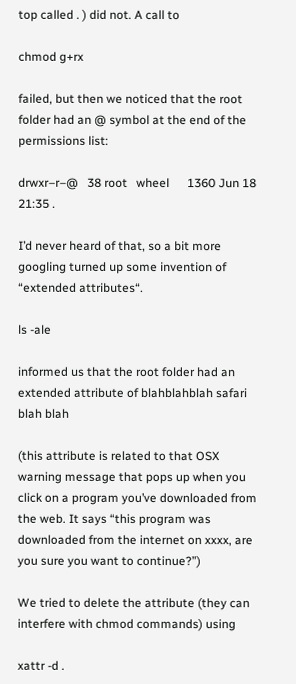top called . ) did not. A call to

chmod g+rx

failed, but then we noticed that the root folder had an @ symbol at the end of the permissions list:

drwxr–r–@   38 root   wheel      1360 Jun 18 21:35 .

I’d never heard of that, so a bit more googling turned up some invention of “extended attributes“.

ls -ale

informed us that the root folder had an extended attribute of blahblahblah safari blah blah

(this attribute is related to that OSX warning message that pops up when you click on a program you’ve downloaded from the web. It says “this program was downloaded from the internet on xxxx, are you sure you want to continue?”)

We tried to delete the attribute (they can interfere with chmod commands) using

xattr -d .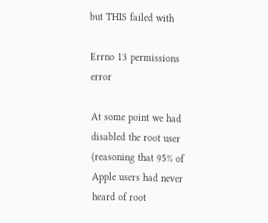but THIS failed with

Errno 13 permissions error

At some point we had disabled the root user (reasoning that 95% of Apple users had never heard of root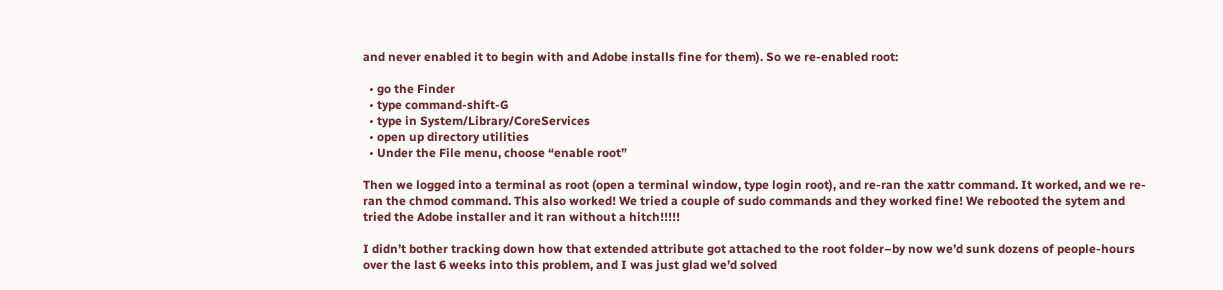and never enabled it to begin with and Adobe installs fine for them). So we re-enabled root:

  • go the Finder
  • type command-shift-G
  • type in System/Library/CoreServices
  • open up directory utilities
  • Under the File menu, choose “enable root”

Then we logged into a terminal as root (open a terminal window, type login root), and re-ran the xattr command. It worked, and we re-ran the chmod command. This also worked! We tried a couple of sudo commands and they worked fine! We rebooted the sytem and tried the Adobe installer and it ran without a hitch!!!!!

I didn’t bother tracking down how that extended attribute got attached to the root folder–by now we’d sunk dozens of people-hours over the last 6 weeks into this problem, and I was just glad we’d solved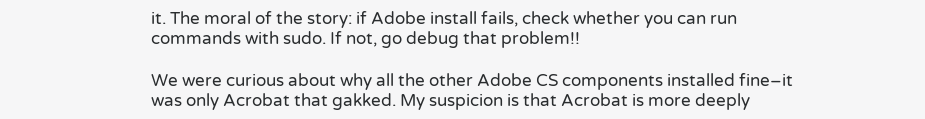it. The moral of the story: if Adobe install fails, check whether you can run commands with sudo. If not, go debug that problem!!

We were curious about why all the other Adobe CS components installed fine–it was only Acrobat that gakked. My suspicion is that Acrobat is more deeply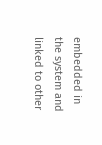embedded in the system and linked to other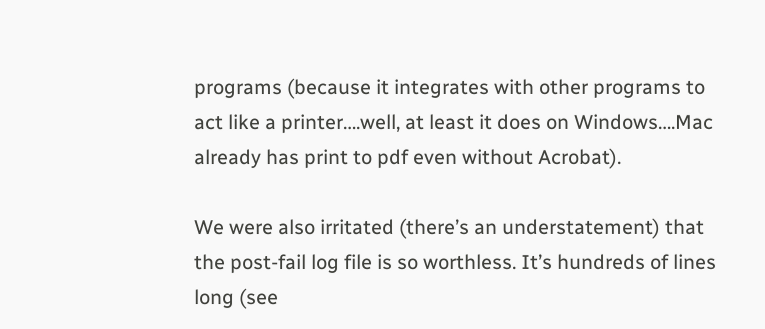programs (because it integrates with other programs to act like a printer….well, at least it does on Windows….Mac already has print to pdf even without Acrobat).

We were also irritated (there’s an understatement) that the post-fail log file is so worthless. It’s hundreds of lines long (see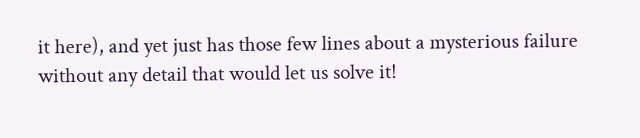it here), and yet just has those few lines about a mysterious failure without any detail that would let us solve it!